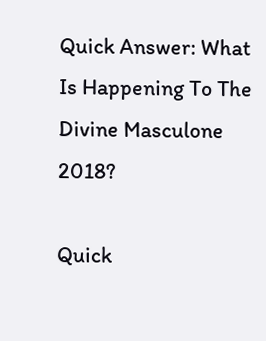Quick Answer: What Is Happening To The Divine Masculone 2018?

Quick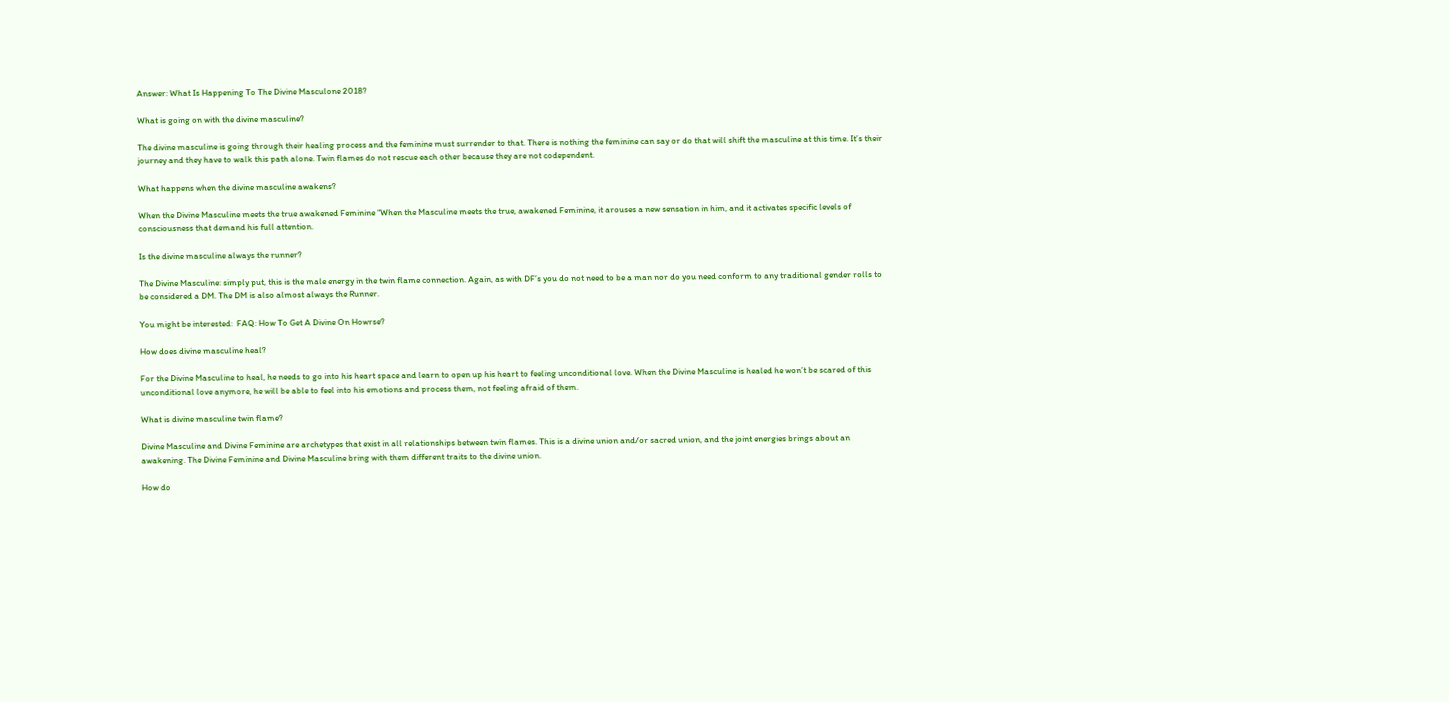Answer: What Is Happening To The Divine Masculone 2018?

What is going on with the divine masculine?

The divine masculine is going through their healing process and the feminine must surrender to that. There is nothing the feminine can say or do that will shift the masculine at this time. It’s their journey and they have to walk this path alone. Twin flames do not rescue each other because they are not codependent.

What happens when the divine masculine awakens?

When the Divine Masculine meets the true awakened Feminine “When the Masculine meets the true, awakened Feminine, it arouses a new sensation in him, and it activates specific levels of consciousness that demand his full attention.

Is the divine masculine always the runner?

The Divine Masculine: simply put, this is the male energy in the twin flame connection. Again, as with DF’s you do not need to be a man nor do you need conform to any traditional gender rolls to be considered a DM. The DM is also almost always the Runner.

You might be interested:  FAQ: How To Get A Divine On Howrse?

How does divine masculine heal?

For the Divine Masculine to heal, he needs to go into his heart space and learn to open up his heart to feeling unconditional love. When the Divine Masculine is healed he won’t be scared of this unconditional love anymore, he will be able to feel into his emotions and process them, not feeling afraid of them.

What is divine masculine twin flame?

Divine Masculine and Divine Feminine are archetypes that exist in all relationships between twin flames. This is a divine union and/or sacred union, and the joint energies brings about an awakening. The Divine Feminine and Divine Masculine bring with them different traits to the divine union.

How do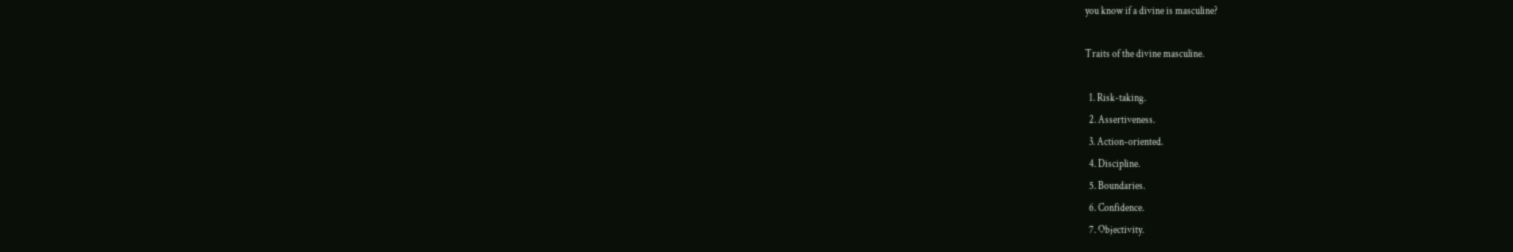you know if a divine is masculine?

Traits of the divine masculine.

  1. Risk-taking.
  2. Assertiveness.
  3. Action-oriented.
  4. Discipline.
  5. Boundaries.
  6. Confidence.
  7. Objectivity.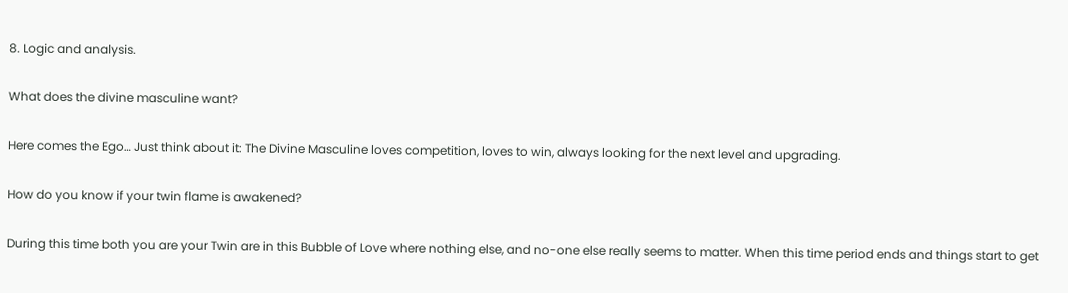8. Logic and analysis.

What does the divine masculine want?

Here comes the Ego… Just think about it: The Divine Masculine loves competition, loves to win, always looking for the next level and upgrading.

How do you know if your twin flame is awakened?

During this time both you are your Twin are in this Bubble of Love where nothing else, and no-one else really seems to matter. When this time period ends and things start to get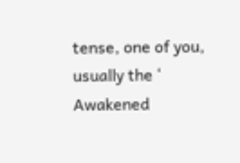tense, one of you, usually the ‘ Awakened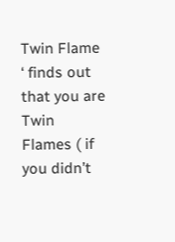Twin Flame ‘ finds out that you are Twin Flames ( if you didn’t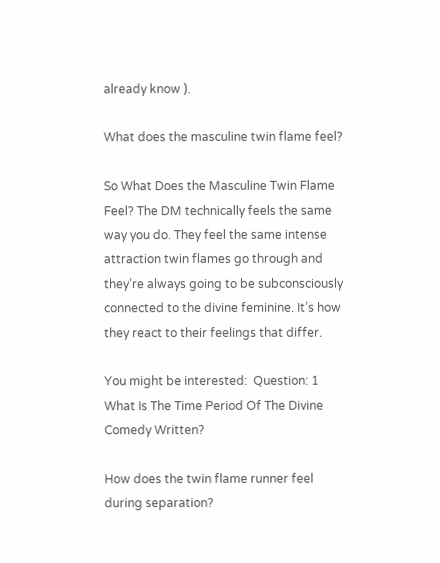already know ).

What does the masculine twin flame feel?

So What Does the Masculine Twin Flame Feel? The DM technically feels the same way you do. They feel the same intense attraction twin flames go through and they’re always going to be subconsciously connected to the divine feminine. It’s how they react to their feelings that differ.

You might be interested:  Question: 1 What Is The Time Period Of The Divine Comedy Written?

How does the twin flame runner feel during separation?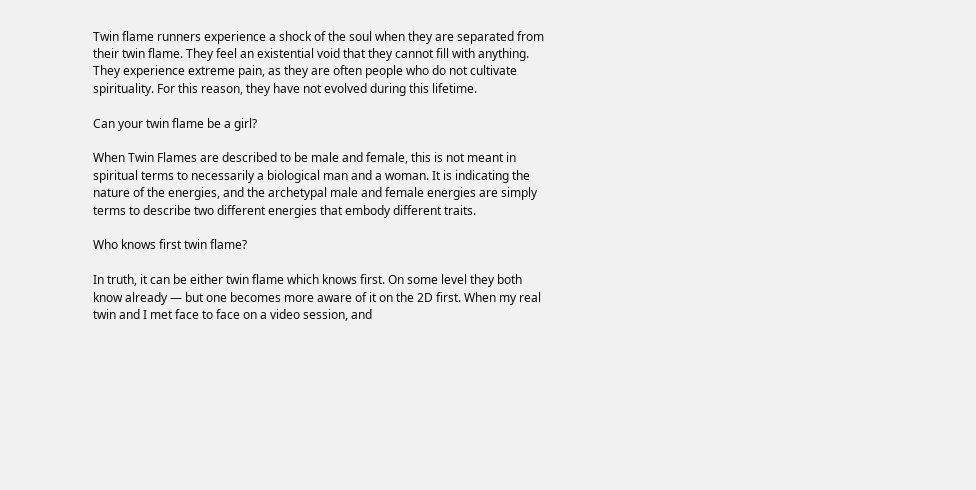Twin flame runners experience a shock of the soul when they are separated from their twin flame. They feel an existential void that they cannot fill with anything. They experience extreme pain, as they are often people who do not cultivate spirituality. For this reason, they have not evolved during this lifetime.

Can your twin flame be a girl?

When Twin Flames are described to be male and female, this is not meant in spiritual terms to necessarily a biological man and a woman. It is indicating the nature of the energies, and the archetypal male and female energies are simply terms to describe two different energies that embody different traits.

Who knows first twin flame?

In truth, it can be either twin flame which knows first. On some level they both know already — but one becomes more aware of it on the 2D first. When my real twin and I met face to face on a video session, and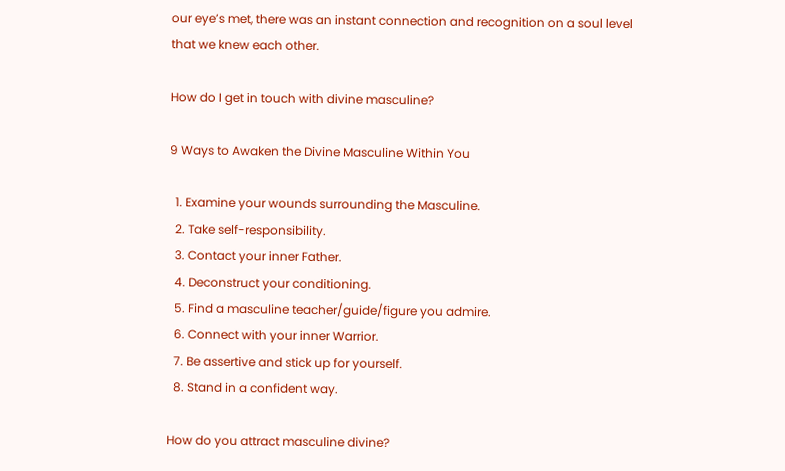our eye’s met, there was an instant connection and recognition on a soul level that we knew each other.

How do I get in touch with divine masculine?

9 Ways to Awaken the Divine Masculine Within You

  1. Examine your wounds surrounding the Masculine.
  2. Take self-responsibility.
  3. Contact your inner Father.
  4. Deconstruct your conditioning.
  5. Find a masculine teacher/guide/figure you admire.
  6. Connect with your inner Warrior.
  7. Be assertive and stick up for yourself.
  8. Stand in a confident way.

How do you attract masculine divine?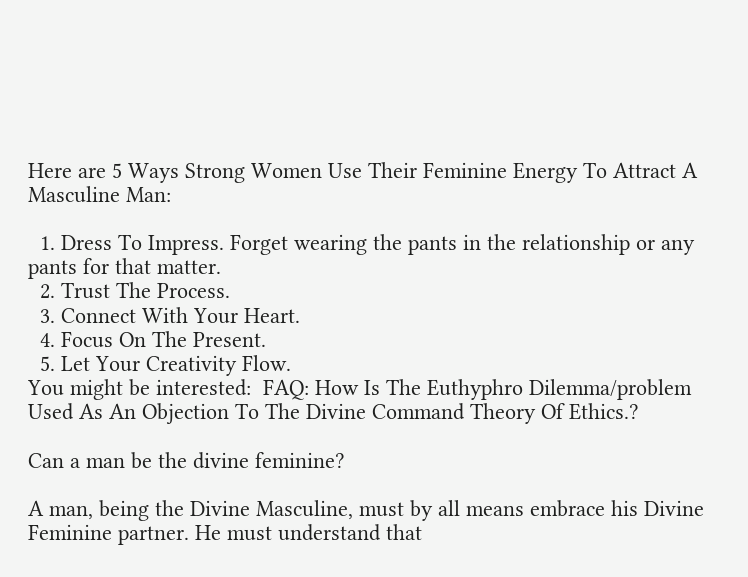Here are 5 Ways Strong Women Use Their Feminine Energy To Attract A Masculine Man:

  1. Dress To Impress. Forget wearing the pants in the relationship or any pants for that matter.
  2. Trust The Process.
  3. Connect With Your Heart.
  4. Focus On The Present.
  5. Let Your Creativity Flow.
You might be interested:  FAQ: How Is The Euthyphro Dilemma/problem Used As An Objection To The Divine Command Theory Of Ethics.?

Can a man be the divine feminine?

A man, being the Divine Masculine, must by all means embrace his Divine Feminine partner. He must understand that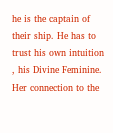he is the captain of their ship. He has to trust his own intuition , his Divine Feminine. Her connection to the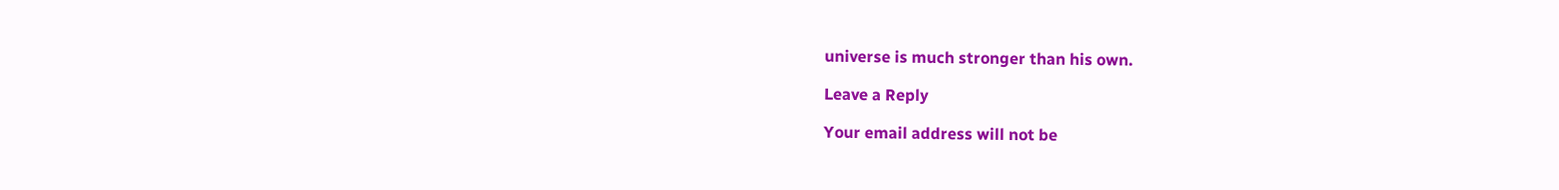universe is much stronger than his own.

Leave a Reply

Your email address will not be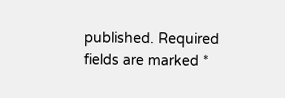published. Required fields are marked *